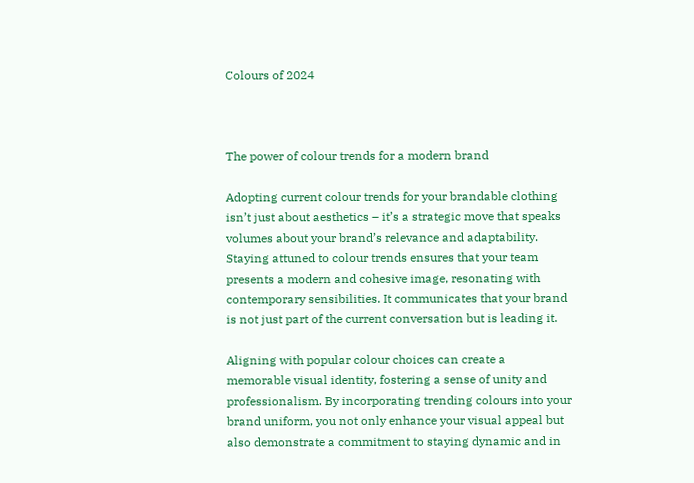Colours of 2024



The power of colour trends for a modern brand

Adopting current colour trends for your brandable clothing isn’t just about aesthetics – it’s a strategic move that speaks volumes about your brand’s relevance and adaptability. Staying attuned to colour trends ensures that your team presents a modern and cohesive image, resonating with contemporary sensibilities. It communicates that your brand is not just part of the current conversation but is leading it.

Aligning with popular colour choices can create a memorable visual identity, fostering a sense of unity and professionalism. By incorporating trending colours into your brand uniform, you not only enhance your visual appeal but also demonstrate a commitment to staying dynamic and in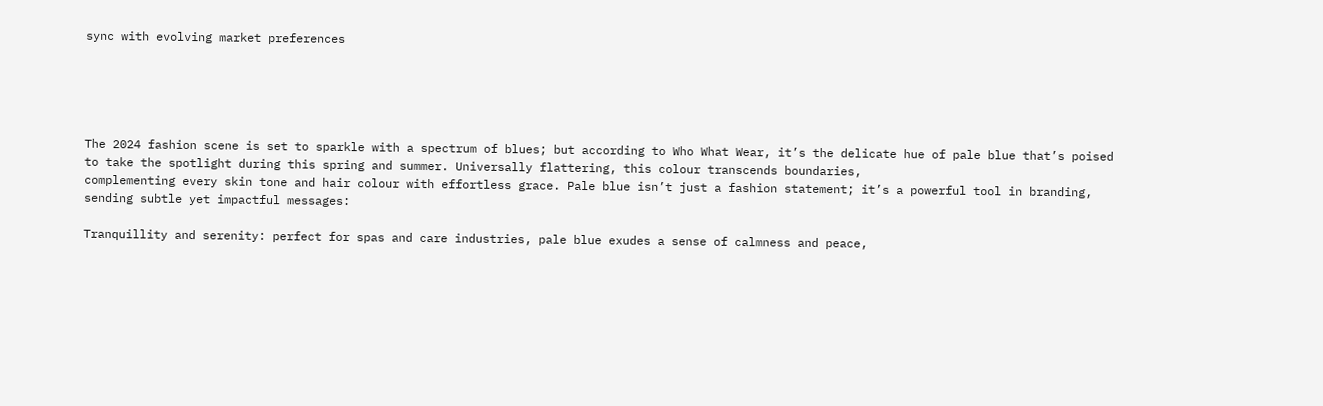sync with evolving market preferences





The 2024 fashion scene is set to sparkle with a spectrum of blues; but according to Who What Wear, it’s the delicate hue of pale blue that’s poised to take the spotlight during this spring and summer. Universally flattering, this colour transcends boundaries,
complementing every skin tone and hair colour with effortless grace. Pale blue isn’t just a fashion statement; it’s a powerful tool in branding, sending subtle yet impactful messages:

Tranquillity and serenity: perfect for spas and care industries, pale blue exudes a sense of calmness and peace,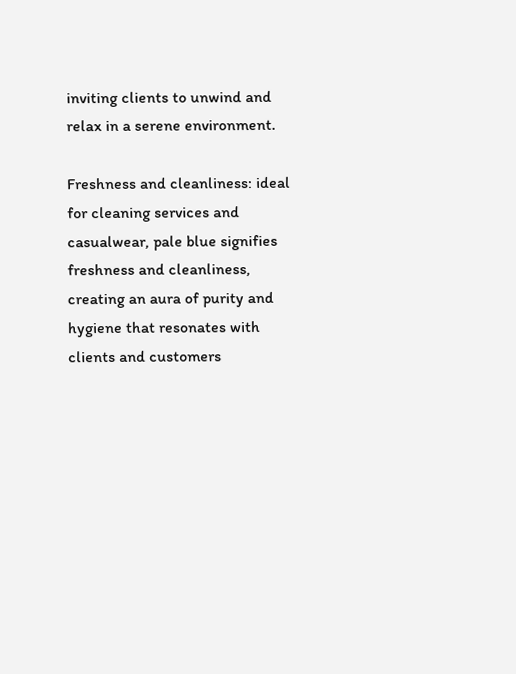inviting clients to unwind and relax in a serene environment.

Freshness and cleanliness: ideal for cleaning services and casualwear, pale blue signifies freshness and cleanliness, creating an aura of purity and hygiene that resonates with clients and customers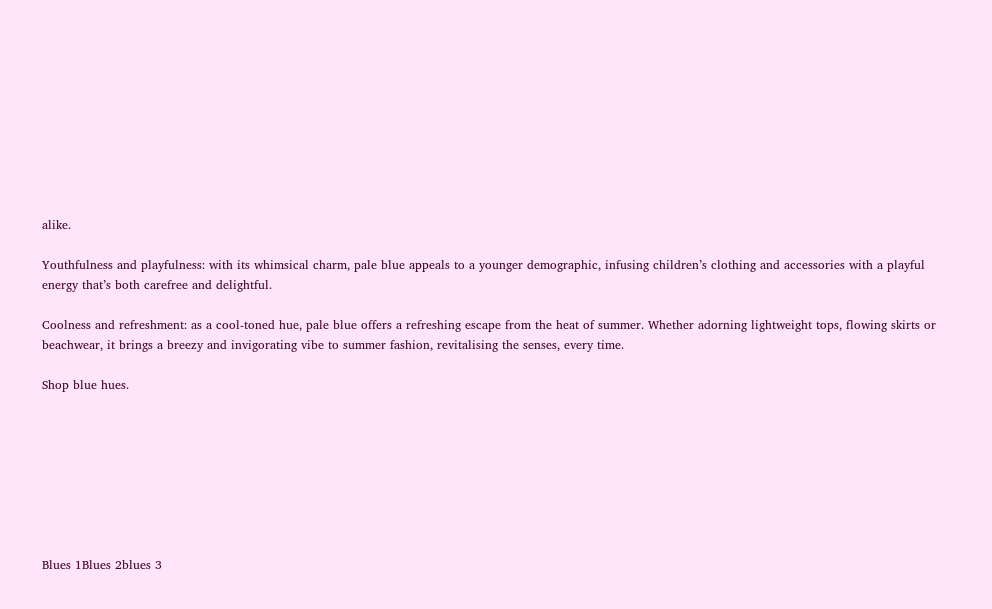alike.

Youthfulness and playfulness: with its whimsical charm, pale blue appeals to a younger demographic, infusing children’s clothing and accessories with a playful energy that’s both carefree and delightful.

Coolness and refreshment: as a cool-toned hue, pale blue offers a refreshing escape from the heat of summer. Whether adorning lightweight tops, flowing skirts or beachwear, it brings a breezy and invigorating vibe to summer fashion, revitalising the senses, every time.

Shop blue hues.








Blues 1Blues 2blues 3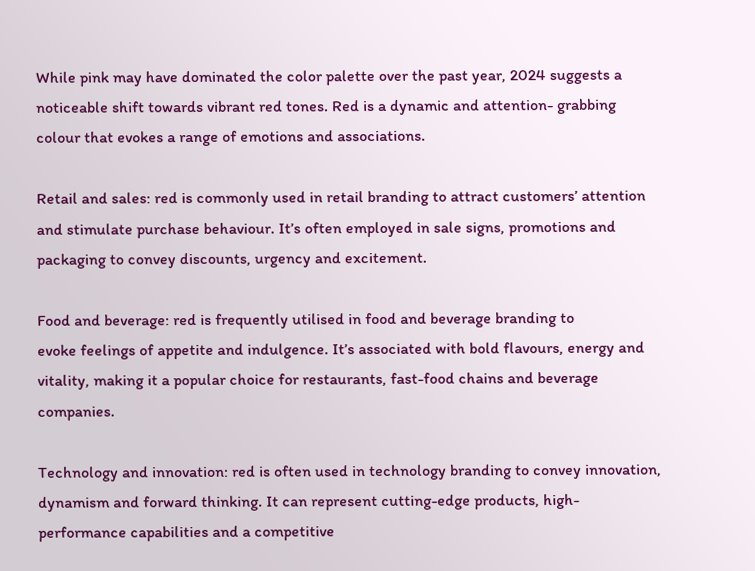While pink may have dominated the color palette over the past year, 2024 suggests a noticeable shift towards vibrant red tones. Red is a dynamic and attention- grabbing colour that evokes a range of emotions and associations.

Retail and sales: red is commonly used in retail branding to attract customers’ attention and stimulate purchase behaviour. It’s often employed in sale signs, promotions and packaging to convey discounts, urgency and excitement.

Food and beverage: red is frequently utilised in food and beverage branding to
evoke feelings of appetite and indulgence. It’s associated with bold flavours, energy and vitality, making it a popular choice for restaurants, fast-food chains and beverage companies.

Technology and innovation: red is often used in technology branding to convey innovation, dynamism and forward thinking. It can represent cutting-edge products, high-performance capabilities and a competitive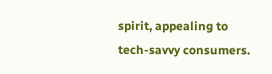spirit, appealing to tech-savvy consumers.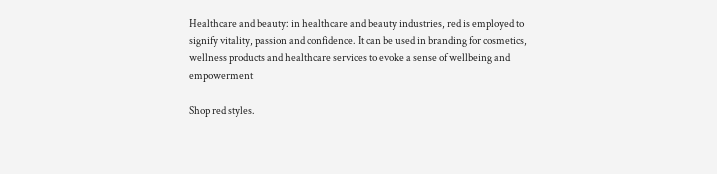Healthcare and beauty: in healthcare and beauty industries, red is employed to signify vitality, passion and confidence. It can be used in branding for cosmetics, wellness products and healthcare services to evoke a sense of wellbeing and empowerment

Shop red styles.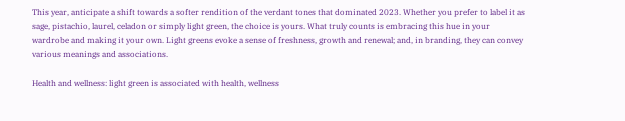This year, anticipate a shift towards a softer rendition of the verdant tones that dominated 2023. Whether you prefer to label it as sage, pistachio, laurel, celadon or simply light green, the choice is yours. What truly counts is embracing this hue in your wardrobe and making it your own. Light greens evoke a sense of freshness, growth and renewal; and, in branding, they can convey various meanings and associations.

Health and wellness: light green is associated with health, wellness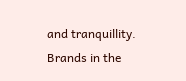and tranquillity. Brands in the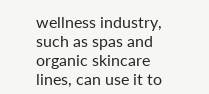wellness industry, such as spas and organic skincare lines, can use it to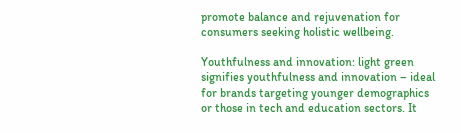promote balance and rejuvenation for consumers seeking holistic wellbeing.

Youthfulness and innovation: light green signifies youthfulness and innovation – ideal for brands targeting younger demographics or those in tech and education sectors. It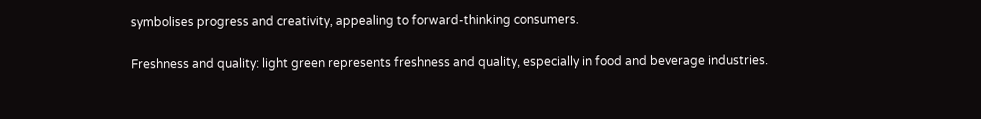symbolises progress and creativity, appealing to forward-thinking consumers.

Freshness and quality: light green represents freshness and quality, especially in food and beverage industries.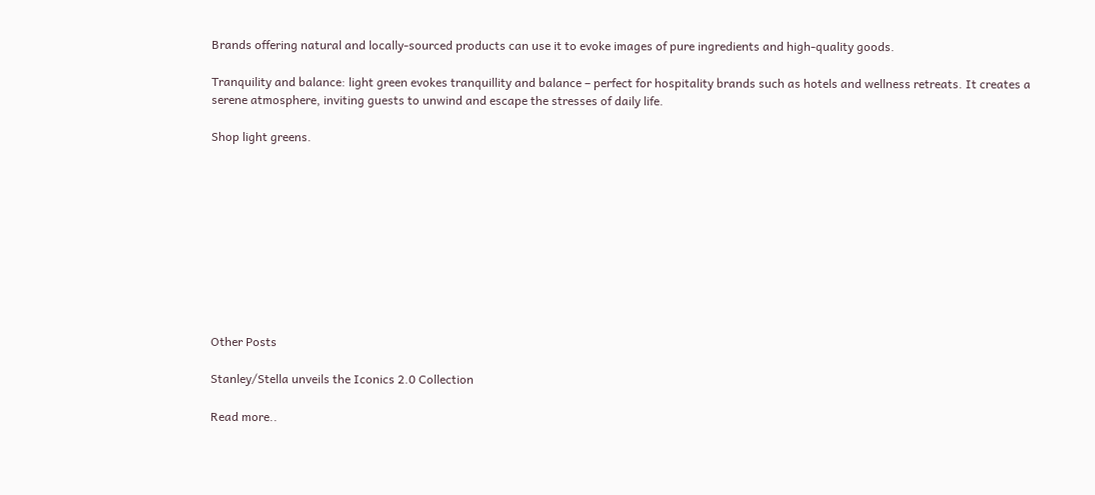Brands offering natural and locally-sourced products can use it to evoke images of pure ingredients and high-quality goods.

Tranquility and balance: light green evokes tranquillity and balance – perfect for hospitality brands such as hotels and wellness retreats. It creates a serene atmosphere, inviting guests to unwind and escape the stresses of daily life.

Shop light greens.










Other Posts

Stanley/Stella unveils the Iconics 2.0 Collection

Read more..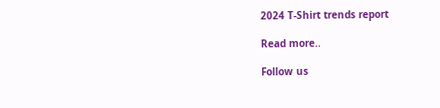2024 T-Shirt trends report

Read more..

Follow us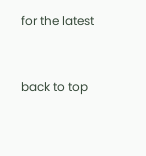for the latest


back to top